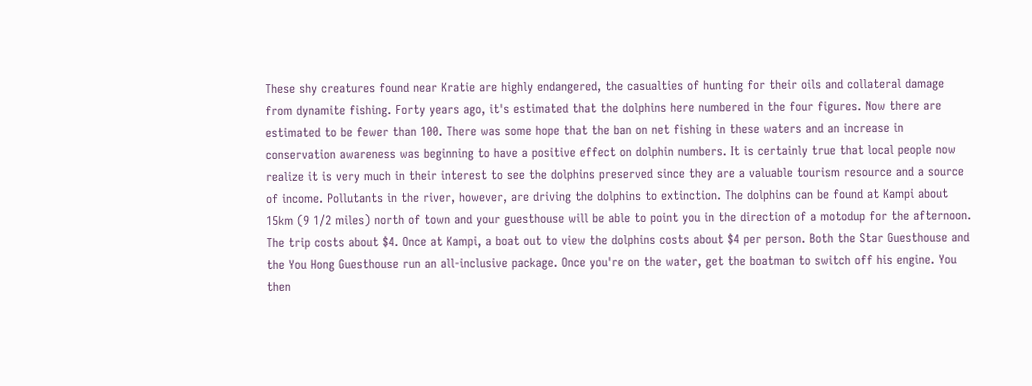These shy creatures found near Kratie are highly endangered, the casualties of hunting for their oils and collateral damage from dynamite fishing. Forty years ago, it's estimated that the dolphins here numbered in the four figures. Now there are estimated to be fewer than 100. There was some hope that the ban on net fishing in these waters and an increase in conservation awareness was beginning to have a positive effect on dolphin numbers. It is certainly true that local people now realize it is very much in their interest to see the dolphins preserved since they are a valuable tourism resource and a source of income. Pollutants in the river, however, are driving the dolphins to extinction. The dolphins can be found at Kampi about 15km (9 1/2 miles) north of town and your guesthouse will be able to point you in the direction of a motodup for the afternoon. The trip costs about $4. Once at Kampi, a boat out to view the dolphins costs about $4 per person. Both the Star Guesthouse and the You Hong Guesthouse run an all-inclusive package. Once you're on the water, get the boatman to switch off his engine. You then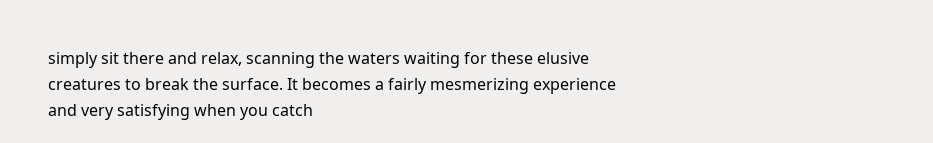simply sit there and relax, scanning the waters waiting for these elusive creatures to break the surface. It becomes a fairly mesmerizing experience and very satisfying when you catch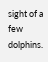sight of a few dolphins.